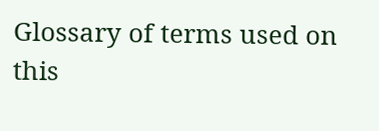Glossary of terms used on this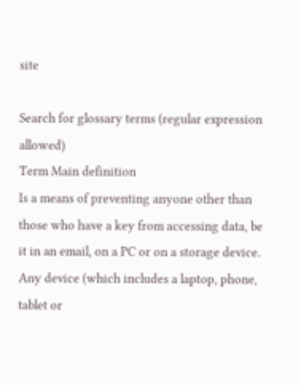site

Search for glossary terms (regular expression allowed)
Term Main definition
Is a means of preventing anyone other than those who have a key from accessing data, be it in an email, on a PC or on a storage device.
Any device (which includes a laptop, phone, tablet or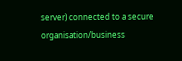server) connected to a secure organisation/business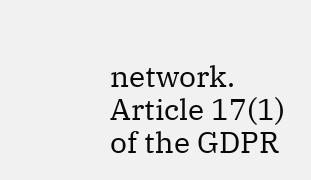network.
Article 17(1) of the GDPR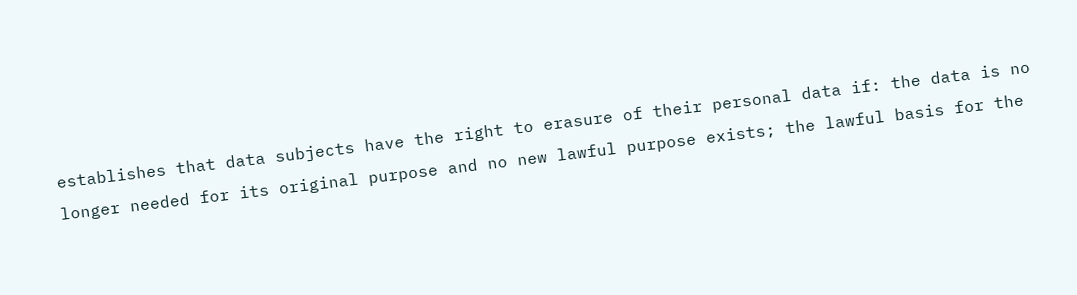establishes that data subjects have the right to erasure of their personal data if: the data is no longer needed for its original purpose and no new lawful purpose exists; the lawful basis for the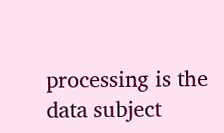processing is the data subject